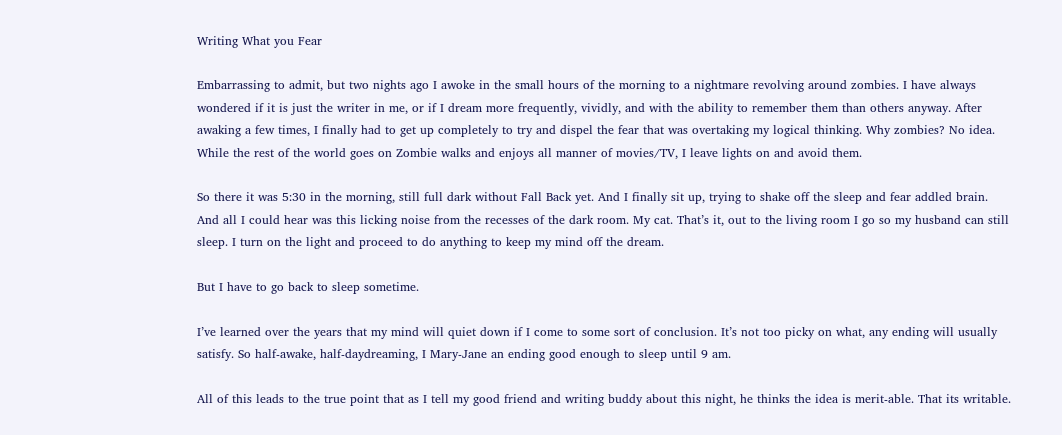Writing What you Fear

Embarrassing to admit, but two nights ago I awoke in the small hours of the morning to a nightmare revolving around zombies. I have always wondered if it is just the writer in me, or if I dream more frequently, vividly, and with the ability to remember them than others anyway. After awaking a few times, I finally had to get up completely to try and dispel the fear that was overtaking my logical thinking. Why zombies? No idea. While the rest of the world goes on Zombie walks and enjoys all manner of movies/TV, I leave lights on and avoid them.

So there it was 5:30 in the morning, still full dark without Fall Back yet. And I finally sit up, trying to shake off the sleep and fear addled brain. And all I could hear was this licking noise from the recesses of the dark room. My cat. That’s it, out to the living room I go so my husband can still sleep. I turn on the light and proceed to do anything to keep my mind off the dream.

But I have to go back to sleep sometime.

I’ve learned over the years that my mind will quiet down if I come to some sort of conclusion. It’s not too picky on what, any ending will usually satisfy. So half-awake, half-daydreaming, I Mary-Jane an ending good enough to sleep until 9 am.

All of this leads to the true point that as I tell my good friend and writing buddy about this night, he thinks the idea is merit-able. That its writable.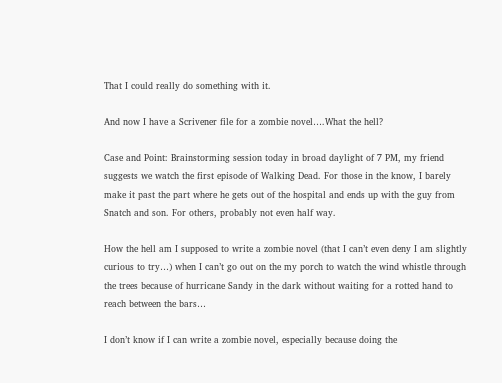That I could really do something with it.

And now I have a Scrivener file for a zombie novel….What the hell?

Case and Point: Brainstorming session today in broad daylight of 7 PM, my friend suggests we watch the first episode of Walking Dead. For those in the know, I barely make it past the part where he gets out of the hospital and ends up with the guy from Snatch and son. For others, probably not even half way.

How the hell am I supposed to write a zombie novel (that I can’t even deny I am slightly curious to try…) when I can’t go out on the my porch to watch the wind whistle through the trees because of hurricane Sandy in the dark without waiting for a rotted hand to reach between the bars…

I don’t know if I can write a zombie novel, especially because doing the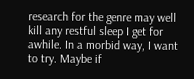research for the genre may well kill any restful sleep I get for awhile. In a morbid way, I want to try. Maybe if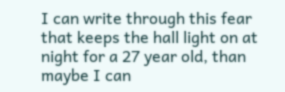I can write through this fear that keeps the hall light on at night for a 27 year old, than maybe I can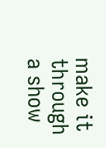make it through a show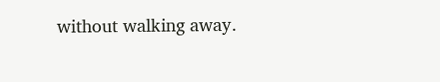without walking away.